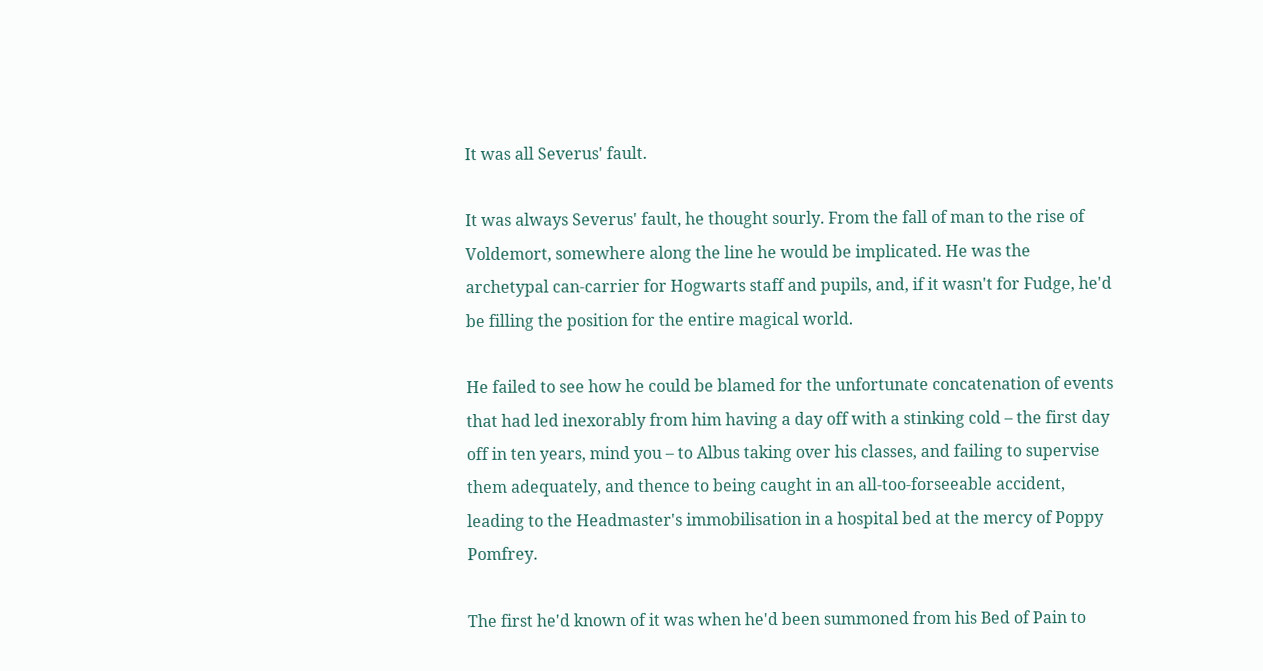It was all Severus' fault.

It was always Severus' fault, he thought sourly. From the fall of man to the rise of Voldemort, somewhere along the line he would be implicated. He was the archetypal can-carrier for Hogwarts staff and pupils, and, if it wasn't for Fudge, he'd be filling the position for the entire magical world.

He failed to see how he could be blamed for the unfortunate concatenation of events that had led inexorably from him having a day off with a stinking cold – the first day off in ten years, mind you – to Albus taking over his classes, and failing to supervise them adequately, and thence to being caught in an all-too-forseeable accident, leading to the Headmaster's immobilisation in a hospital bed at the mercy of Poppy Pomfrey.

The first he'd known of it was when he'd been summoned from his Bed of Pain to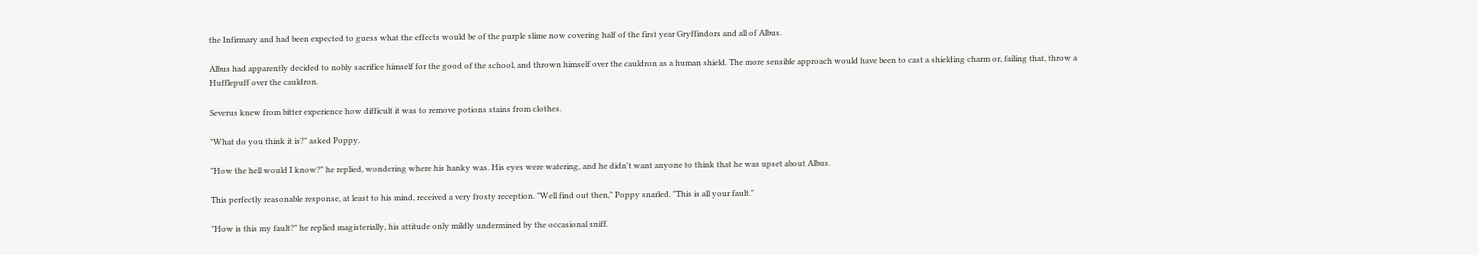the Infirmary and had been expected to guess what the effects would be of the purple slime now covering half of the first year Gryffindors and all of Albus.

Albus had apparently decided to nobly sacrifice himself for the good of the school, and thrown himself over the cauldron as a human shield. The more sensible approach would have been to cast a shielding charm or, failing that, throw a Hufflepuff over the cauldron.

Severus knew from bitter experience how difficult it was to remove potions stains from clothes.

"What do you think it is?" asked Poppy.

"How the hell would I know?" he replied, wondering where his hanky was. His eyes were watering, and he didn't want anyone to think that he was upset about Albus.

This perfectly reasonable response, at least to his mind, received a very frosty reception. "Well find out then," Poppy snarled. "This is all your fault."

"How is this my fault?" he replied magisterially, his attitude only mildly undermined by the occasional sniff.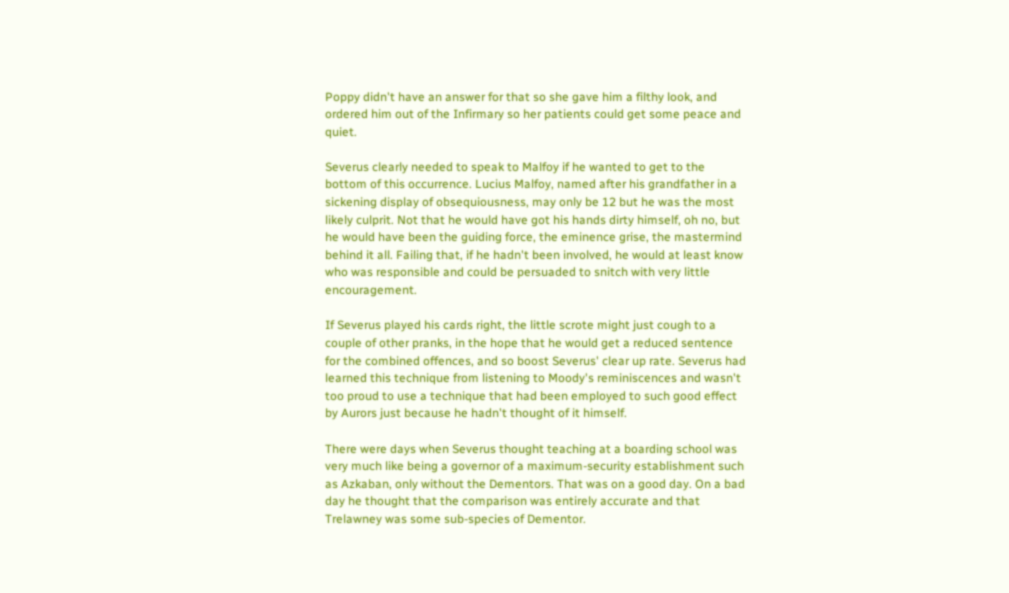Poppy didn't have an answer for that so she gave him a filthy look, and ordered him out of the Infirmary so her patients could get some peace and quiet.

Severus clearly needed to speak to Malfoy if he wanted to get to the bottom of this occurrence. Lucius Malfoy, named after his grandfather in a sickening display of obsequiousness, may only be 12 but he was the most likely culprit. Not that he would have got his hands dirty himself, oh no, but he would have been the guiding force, the eminence grise, the mastermind behind it all. Failing that, if he hadn't been involved, he would at least know who was responsible and could be persuaded to snitch with very little encouragement.

If Severus played his cards right, the little scrote might just cough to a couple of other pranks, in the hope that he would get a reduced sentence for the combined offences, and so boost Severus' clear up rate. Severus had learned this technique from listening to Moody's reminiscences and wasn't too proud to use a technique that had been employed to such good effect by Aurors just because he hadn't thought of it himself.

There were days when Severus thought teaching at a boarding school was very much like being a governor of a maximum-security establishment such as Azkaban, only without the Dementors. That was on a good day. On a bad day he thought that the comparison was entirely accurate and that Trelawney was some sub-species of Dementor.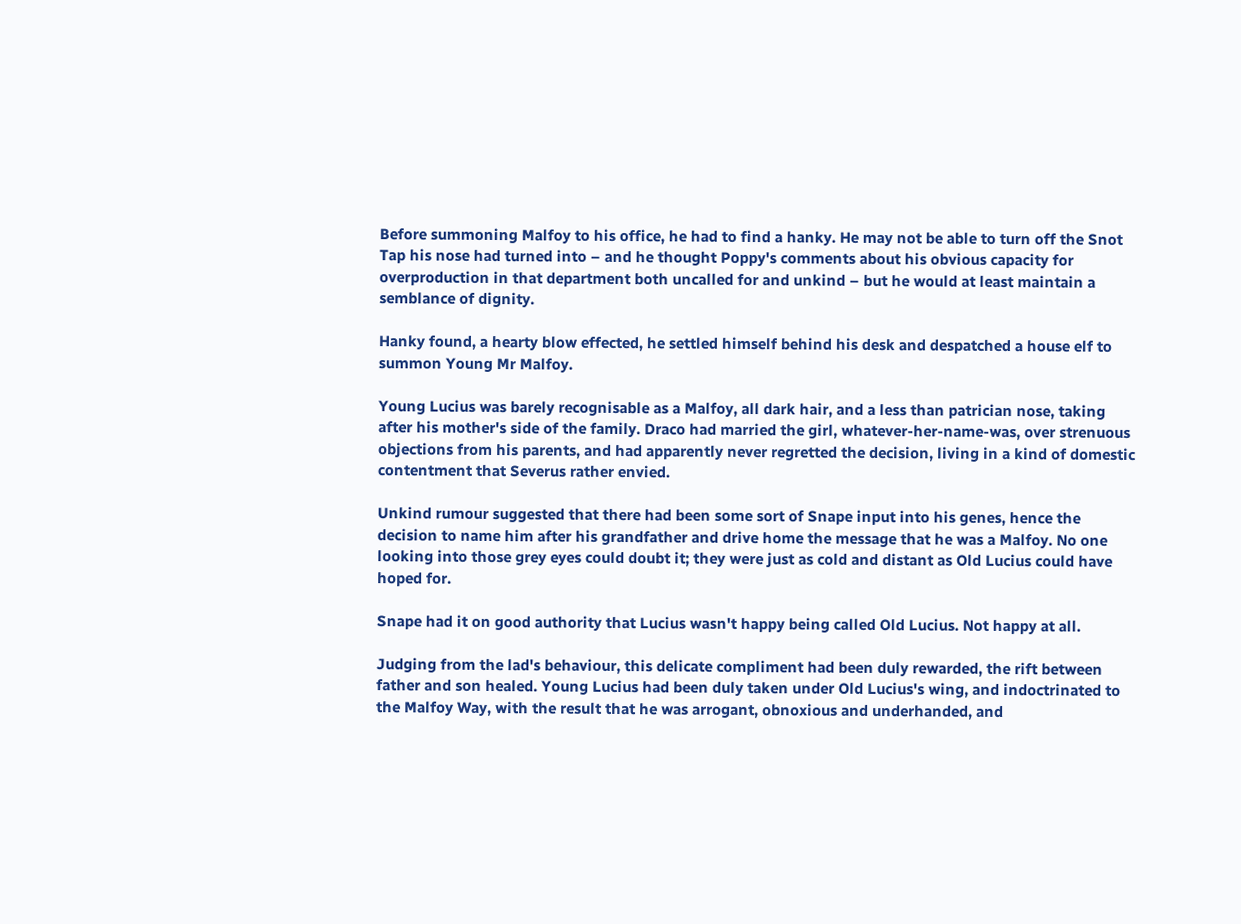Before summoning Malfoy to his office, he had to find a hanky. He may not be able to turn off the Snot Tap his nose had turned into – and he thought Poppy's comments about his obvious capacity for overproduction in that department both uncalled for and unkind – but he would at least maintain a semblance of dignity.

Hanky found, a hearty blow effected, he settled himself behind his desk and despatched a house elf to summon Young Mr Malfoy.

Young Lucius was barely recognisable as a Malfoy, all dark hair, and a less than patrician nose, taking after his mother's side of the family. Draco had married the girl, whatever-her-name-was, over strenuous objections from his parents, and had apparently never regretted the decision, living in a kind of domestic contentment that Severus rather envied.

Unkind rumour suggested that there had been some sort of Snape input into his genes, hence the decision to name him after his grandfather and drive home the message that he was a Malfoy. No one looking into those grey eyes could doubt it; they were just as cold and distant as Old Lucius could have hoped for.

Snape had it on good authority that Lucius wasn't happy being called Old Lucius. Not happy at all.

Judging from the lad's behaviour, this delicate compliment had been duly rewarded, the rift between father and son healed. Young Lucius had been duly taken under Old Lucius's wing, and indoctrinated to the Malfoy Way, with the result that he was arrogant, obnoxious and underhanded, and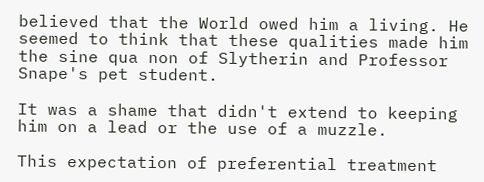believed that the World owed him a living. He seemed to think that these qualities made him the sine qua non of Slytherin and Professor Snape's pet student.

It was a shame that didn't extend to keeping him on a lead or the use of a muzzle.

This expectation of preferential treatment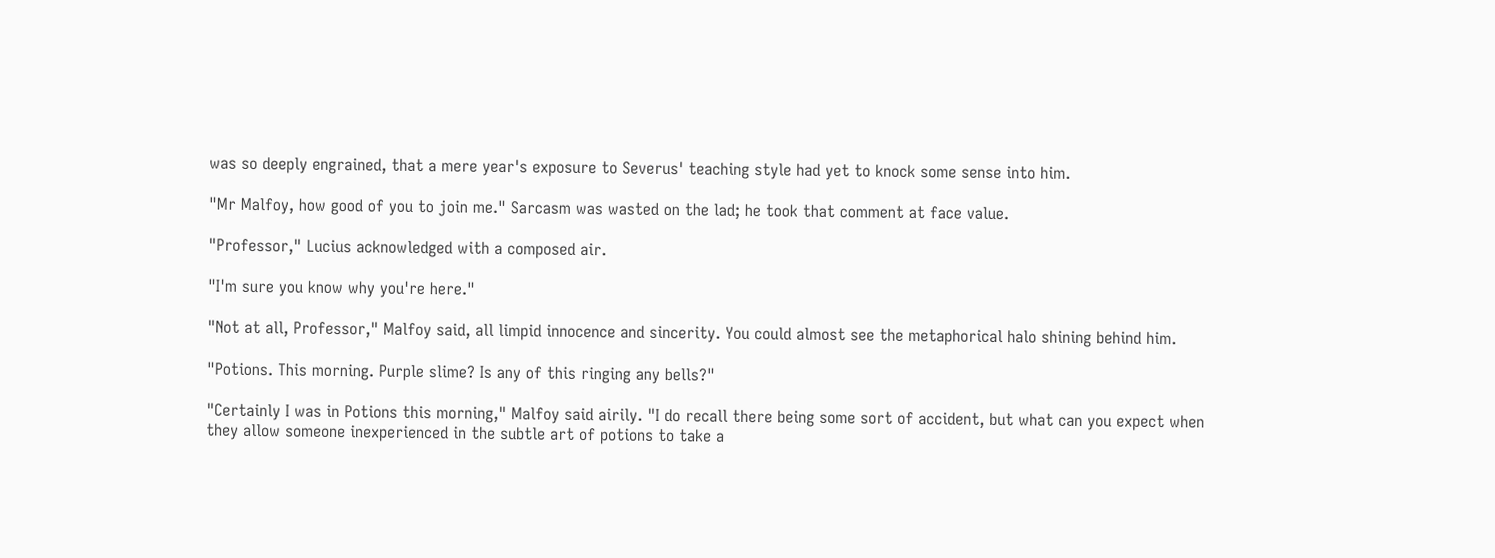was so deeply engrained, that a mere year's exposure to Severus' teaching style had yet to knock some sense into him.

"Mr Malfoy, how good of you to join me." Sarcasm was wasted on the lad; he took that comment at face value.

"Professor," Lucius acknowledged with a composed air.

"I'm sure you know why you're here."

"Not at all, Professor," Malfoy said, all limpid innocence and sincerity. You could almost see the metaphorical halo shining behind him.

"Potions. This morning. Purple slime? Is any of this ringing any bells?"

"Certainly I was in Potions this morning," Malfoy said airily. "I do recall there being some sort of accident, but what can you expect when they allow someone inexperienced in the subtle art of potions to take a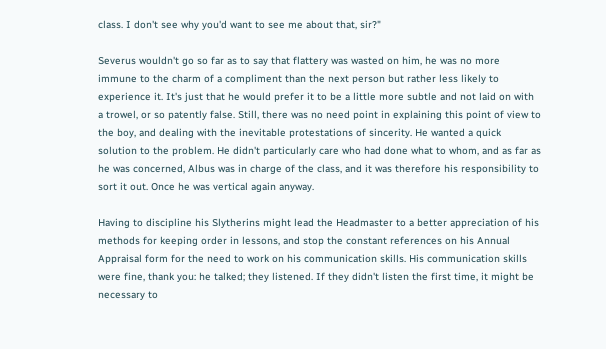class. I don't see why you'd want to see me about that, sir?"

Severus wouldn't go so far as to say that flattery was wasted on him, he was no more immune to the charm of a compliment than the next person but rather less likely to experience it. It's just that he would prefer it to be a little more subtle and not laid on with a trowel, or so patently false. Still, there was no need point in explaining this point of view to the boy, and dealing with the inevitable protestations of sincerity. He wanted a quick solution to the problem. He didn't particularly care who had done what to whom, and as far as he was concerned, Albus was in charge of the class, and it was therefore his responsibility to sort it out. Once he was vertical again anyway.

Having to discipline his Slytherins might lead the Headmaster to a better appreciation of his methods for keeping order in lessons, and stop the constant references on his Annual Appraisal form for the need to work on his communication skills. His communication skills were fine, thank you: he talked; they listened. If they didn't listen the first time, it might be necessary to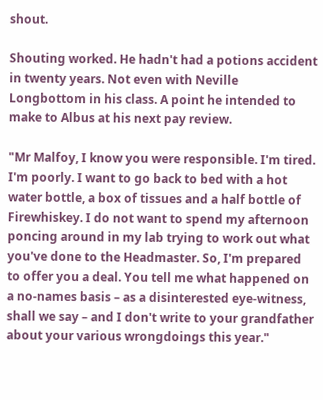shout.

Shouting worked. He hadn't had a potions accident in twenty years. Not even with Neville Longbottom in his class. A point he intended to make to Albus at his next pay review.

"Mr Malfoy, I know you were responsible. I'm tired. I'm poorly. I want to go back to bed with a hot water bottle, a box of tissues and a half bottle of Firewhiskey. I do not want to spend my afternoon poncing around in my lab trying to work out what you've done to the Headmaster. So, I'm prepared to offer you a deal. You tell me what happened on a no-names basis – as a disinterested eye-witness, shall we say – and I don't write to your grandfather about your various wrongdoings this year."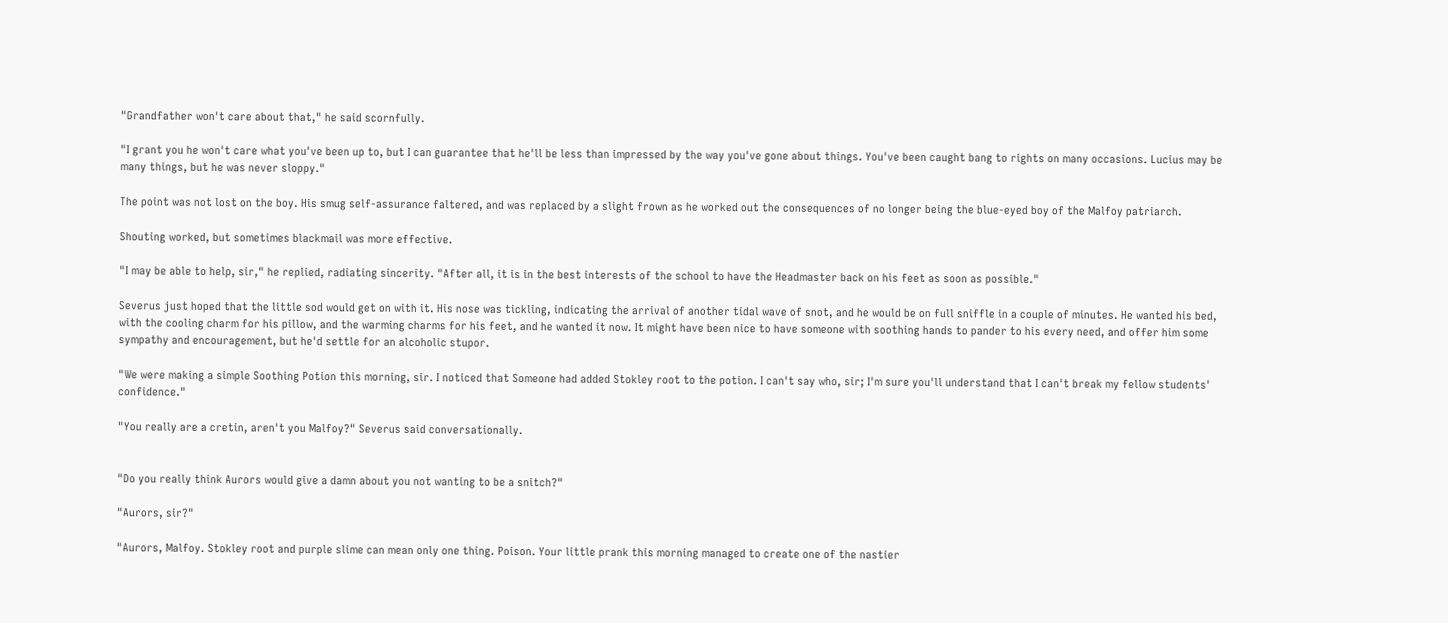"Grandfather won't care about that," he said scornfully.

"I grant you he won't care what you've been up to, but I can guarantee that he'll be less than impressed by the way you've gone about things. You've been caught bang to rights on many occasions. Lucius may be many things, but he was never sloppy."

The point was not lost on the boy. His smug self-assurance faltered, and was replaced by a slight frown as he worked out the consequences of no longer being the blue-eyed boy of the Malfoy patriarch.

Shouting worked, but sometimes blackmail was more effective.

"I may be able to help, sir," he replied, radiating sincerity. "After all, it is in the best interests of the school to have the Headmaster back on his feet as soon as possible."

Severus just hoped that the little sod would get on with it. His nose was tickling, indicating the arrival of another tidal wave of snot, and he would be on full sniffle in a couple of minutes. He wanted his bed, with the cooling charm for his pillow, and the warming charms for his feet, and he wanted it now. It might have been nice to have someone with soothing hands to pander to his every need, and offer him some sympathy and encouragement, but he'd settle for an alcoholic stupor.

"We were making a simple Soothing Potion this morning, sir. I noticed that Someone had added Stokley root to the potion. I can't say who, sir; I'm sure you'll understand that I can't break my fellow students' confidence."

"You really are a cretin, aren't you Malfoy?" Severus said conversationally.


"Do you really think Aurors would give a damn about you not wanting to be a snitch?"

"Aurors, sir?"

"Aurors, Malfoy. Stokley root and purple slime can mean only one thing. Poison. Your little prank this morning managed to create one of the nastier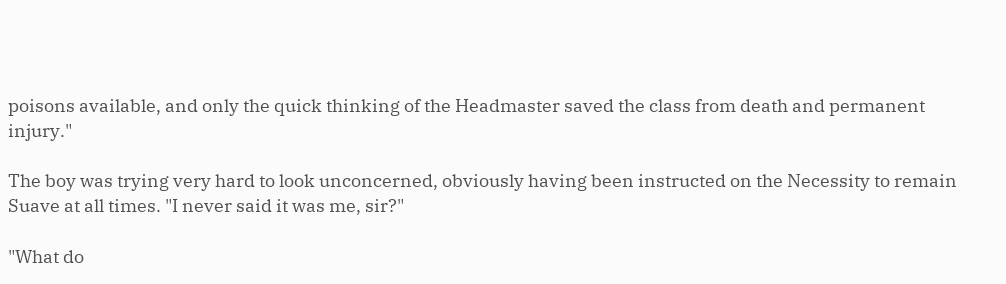poisons available, and only the quick thinking of the Headmaster saved the class from death and permanent injury."

The boy was trying very hard to look unconcerned, obviously having been instructed on the Necessity to remain Suave at all times. "I never said it was me, sir?"

"What do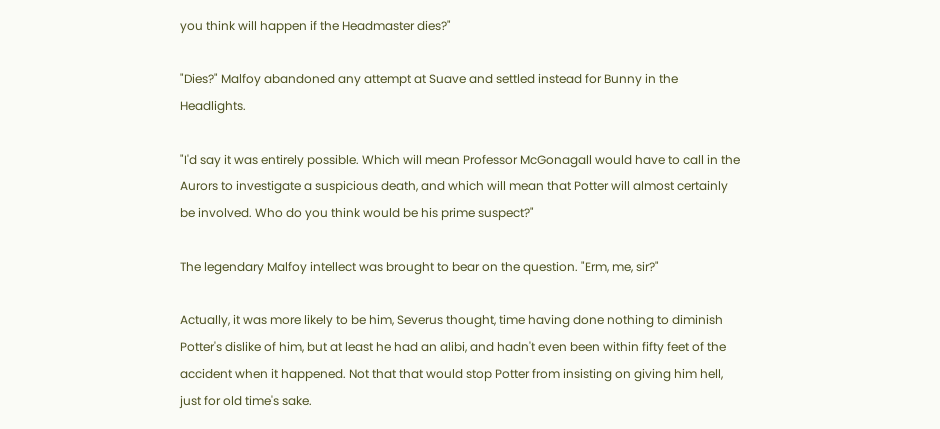you think will happen if the Headmaster dies?"

"Dies?" Malfoy abandoned any attempt at Suave and settled instead for Bunny in the Headlights.

"I'd say it was entirely possible. Which will mean Professor McGonagall would have to call in the Aurors to investigate a suspicious death, and which will mean that Potter will almost certainly be involved. Who do you think would be his prime suspect?"

The legendary Malfoy intellect was brought to bear on the question. "Erm, me, sir?"

Actually, it was more likely to be him, Severus thought, time having done nothing to diminish Potter's dislike of him, but at least he had an alibi, and hadn't even been within fifty feet of the accident when it happened. Not that that would stop Potter from insisting on giving him hell, just for old time's sake.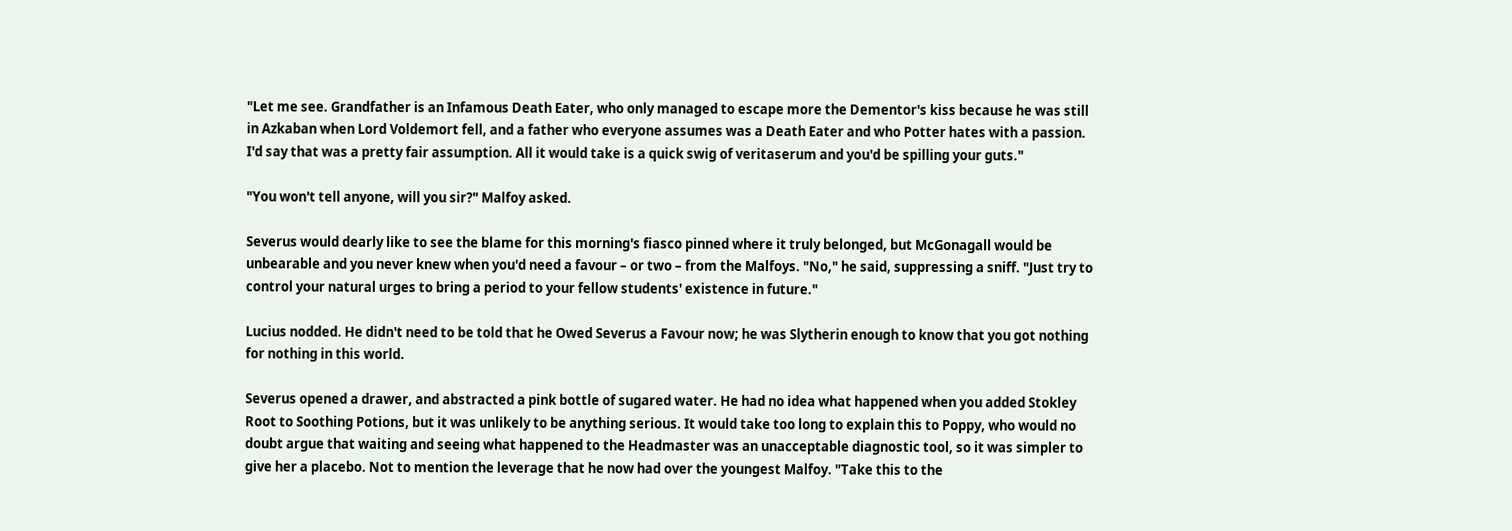"Let me see. Grandfather is an Infamous Death Eater, who only managed to escape more the Dementor's kiss because he was still in Azkaban when Lord Voldemort fell, and a father who everyone assumes was a Death Eater and who Potter hates with a passion. I'd say that was a pretty fair assumption. All it would take is a quick swig of veritaserum and you'd be spilling your guts."

"You won't tell anyone, will you sir?" Malfoy asked.

Severus would dearly like to see the blame for this morning's fiasco pinned where it truly belonged, but McGonagall would be unbearable and you never knew when you'd need a favour – or two – from the Malfoys. "No," he said, suppressing a sniff. "Just try to control your natural urges to bring a period to your fellow students' existence in future."

Lucius nodded. He didn't need to be told that he Owed Severus a Favour now; he was Slytherin enough to know that you got nothing for nothing in this world.

Severus opened a drawer, and abstracted a pink bottle of sugared water. He had no idea what happened when you added Stokley Root to Soothing Potions, but it was unlikely to be anything serious. It would take too long to explain this to Poppy, who would no doubt argue that waiting and seeing what happened to the Headmaster was an unacceptable diagnostic tool, so it was simpler to give her a placebo. Not to mention the leverage that he now had over the youngest Malfoy. "Take this to the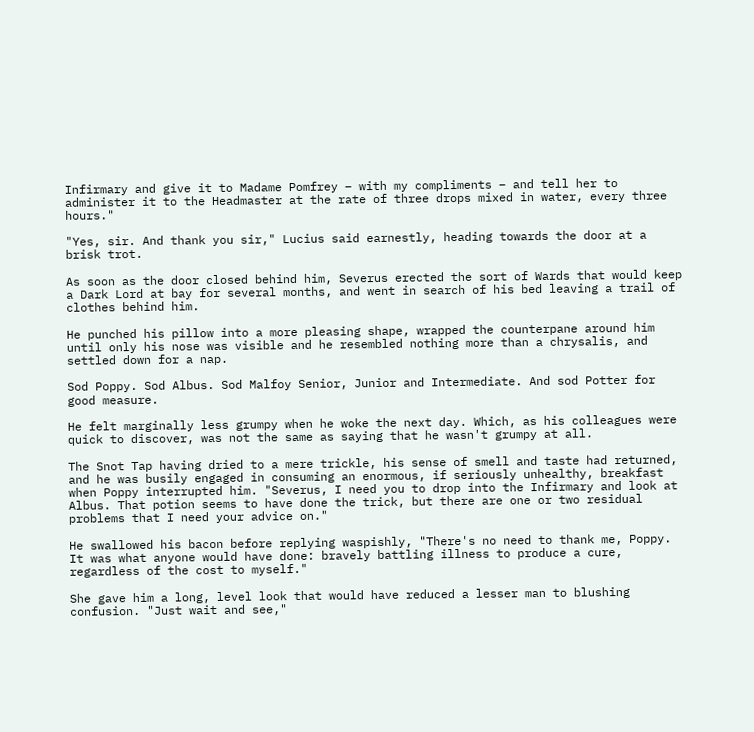Infirmary and give it to Madame Pomfrey – with my compliments – and tell her to administer it to the Headmaster at the rate of three drops mixed in water, every three hours."

"Yes, sir. And thank you sir," Lucius said earnestly, heading towards the door at a brisk trot.

As soon as the door closed behind him, Severus erected the sort of Wards that would keep a Dark Lord at bay for several months, and went in search of his bed leaving a trail of clothes behind him.

He punched his pillow into a more pleasing shape, wrapped the counterpane around him until only his nose was visible and he resembled nothing more than a chrysalis, and settled down for a nap.

Sod Poppy. Sod Albus. Sod Malfoy Senior, Junior and Intermediate. And sod Potter for good measure.

He felt marginally less grumpy when he woke the next day. Which, as his colleagues were quick to discover, was not the same as saying that he wasn't grumpy at all.

The Snot Tap having dried to a mere trickle, his sense of smell and taste had returned, and he was busily engaged in consuming an enormous, if seriously unhealthy, breakfast when Poppy interrupted him. "Severus, I need you to drop into the Infirmary and look at Albus. That potion seems to have done the trick, but there are one or two residual problems that I need your advice on."

He swallowed his bacon before replying waspishly, "There's no need to thank me, Poppy. It was what anyone would have done: bravely battling illness to produce a cure, regardless of the cost to myself."

She gave him a long, level look that would have reduced a lesser man to blushing confusion. "Just wait and see,"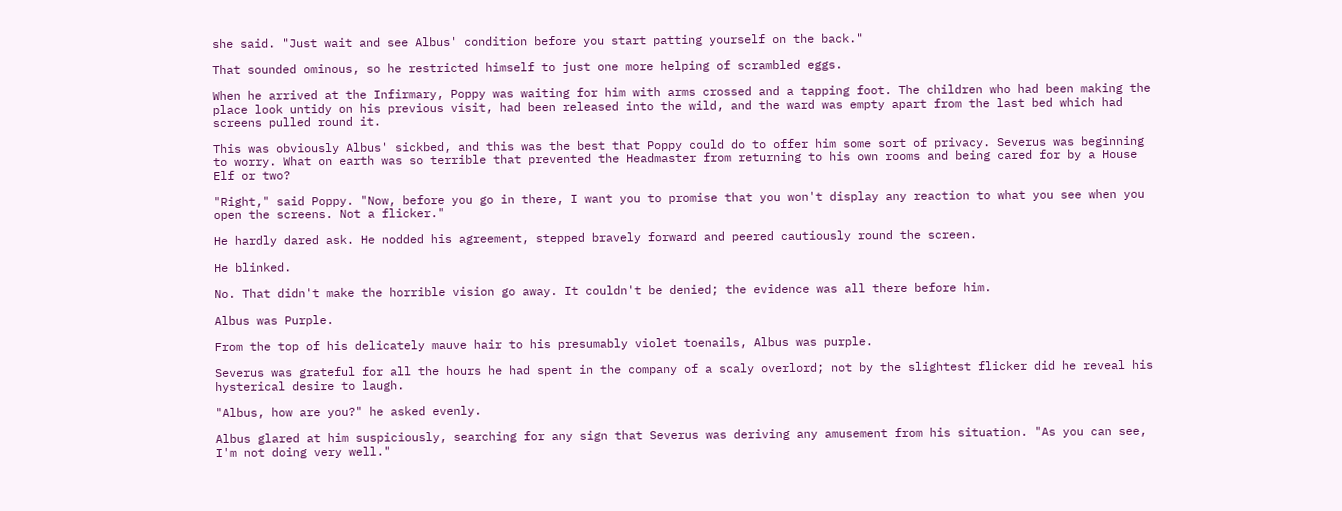she said. "Just wait and see Albus' condition before you start patting yourself on the back."

That sounded ominous, so he restricted himself to just one more helping of scrambled eggs.

When he arrived at the Infirmary, Poppy was waiting for him with arms crossed and a tapping foot. The children who had been making the place look untidy on his previous visit, had been released into the wild, and the ward was empty apart from the last bed which had screens pulled round it.

This was obviously Albus' sickbed, and this was the best that Poppy could do to offer him some sort of privacy. Severus was beginning to worry. What on earth was so terrible that prevented the Headmaster from returning to his own rooms and being cared for by a House Elf or two?

"Right," said Poppy. "Now, before you go in there, I want you to promise that you won't display any reaction to what you see when you open the screens. Not a flicker."

He hardly dared ask. He nodded his agreement, stepped bravely forward and peered cautiously round the screen.

He blinked.

No. That didn't make the horrible vision go away. It couldn't be denied; the evidence was all there before him.

Albus was Purple.

From the top of his delicately mauve hair to his presumably violet toenails, Albus was purple.

Severus was grateful for all the hours he had spent in the company of a scaly overlord; not by the slightest flicker did he reveal his hysterical desire to laugh.

"Albus, how are you?" he asked evenly.

Albus glared at him suspiciously, searching for any sign that Severus was deriving any amusement from his situation. "As you can see, I'm not doing very well."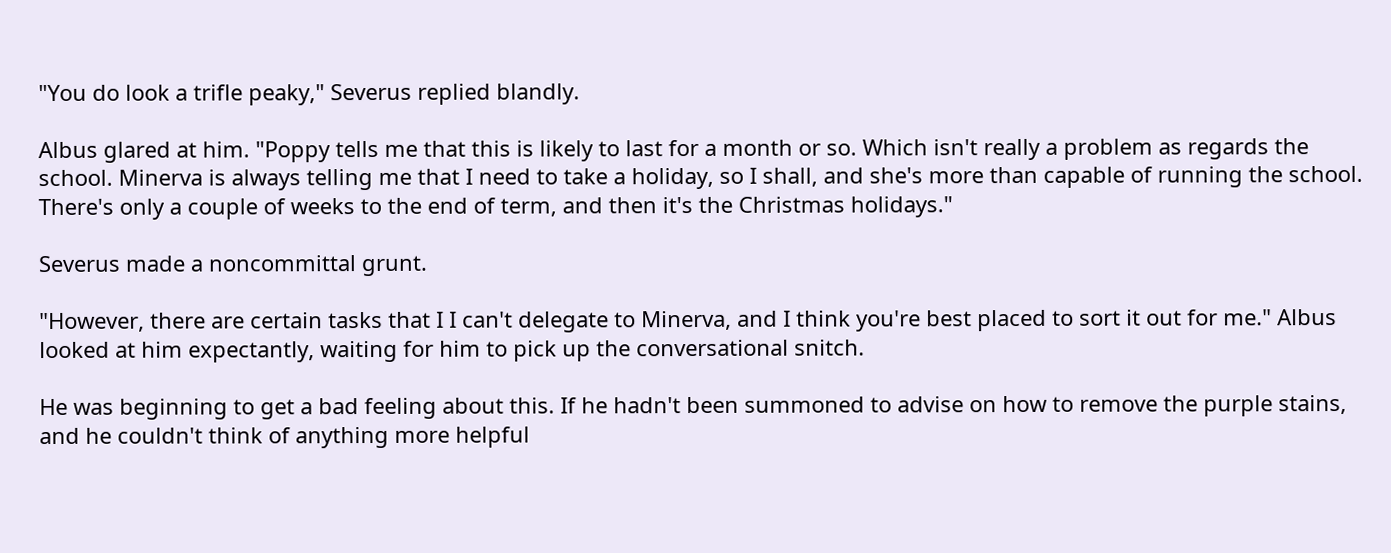"You do look a trifle peaky," Severus replied blandly.

Albus glared at him. "Poppy tells me that this is likely to last for a month or so. Which isn't really a problem as regards the school. Minerva is always telling me that I need to take a holiday, so I shall, and she's more than capable of running the school. There's only a couple of weeks to the end of term, and then it's the Christmas holidays."

Severus made a noncommittal grunt.

"However, there are certain tasks that I I can't delegate to Minerva, and I think you're best placed to sort it out for me." Albus looked at him expectantly, waiting for him to pick up the conversational snitch.

He was beginning to get a bad feeling about this. If he hadn't been summoned to advise on how to remove the purple stains, and he couldn't think of anything more helpful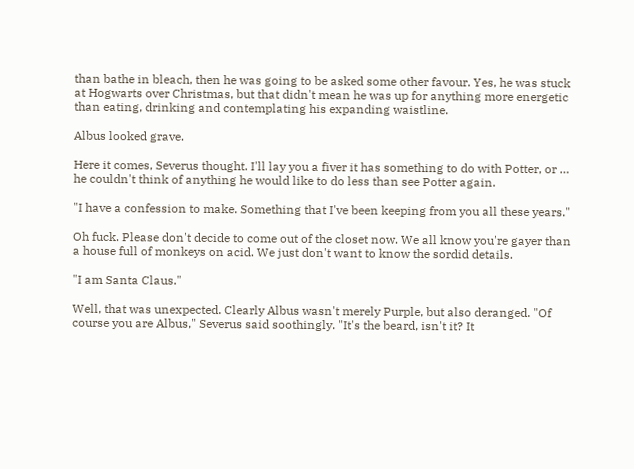than bathe in bleach, then he was going to be asked some other favour. Yes, he was stuck at Hogwarts over Christmas, but that didn't mean he was up for anything more energetic than eating, drinking and contemplating his expanding waistline.

Albus looked grave.

Here it comes, Severus thought. I'll lay you a fiver it has something to do with Potter, or … he couldn't think of anything he would like to do less than see Potter again.

"I have a confession to make. Something that I've been keeping from you all these years."

Oh fuck. Please don't decide to come out of the closet now. We all know you're gayer than a house full of monkeys on acid. We just don't want to know the sordid details.

"I am Santa Claus."

Well, that was unexpected. Clearly Albus wasn't merely Purple, but also deranged. "Of course you are Albus," Severus said soothingly. "It's the beard, isn't it? It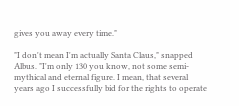gives you away every time."

"I don't mean I'm actually Santa Claus," snapped Albus. "I'm only 130 you know, not some semi-mythical and eternal figure. I mean, that several years ago I successfully bid for the rights to operate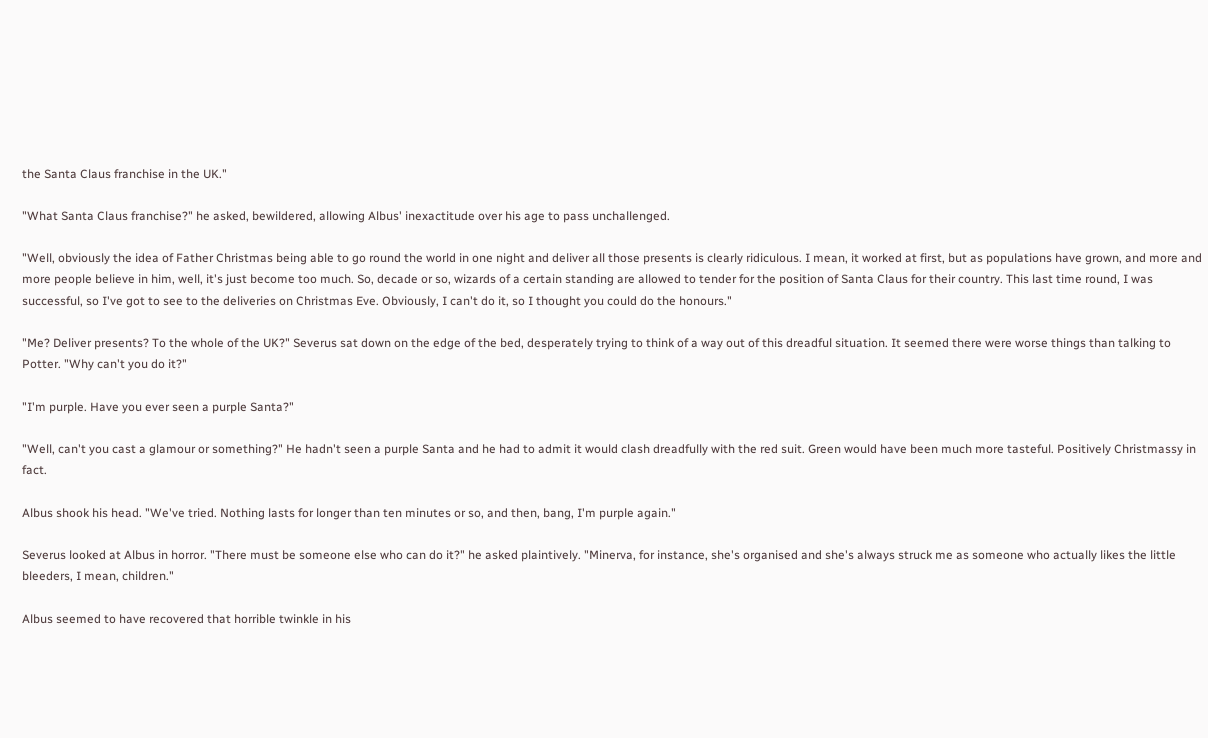the Santa Claus franchise in the UK."

"What Santa Claus franchise?" he asked, bewildered, allowing Albus' inexactitude over his age to pass unchallenged.

"Well, obviously the idea of Father Christmas being able to go round the world in one night and deliver all those presents is clearly ridiculous. I mean, it worked at first, but as populations have grown, and more and more people believe in him, well, it's just become too much. So, decade or so, wizards of a certain standing are allowed to tender for the position of Santa Claus for their country. This last time round, I was successful, so I've got to see to the deliveries on Christmas Eve. Obviously, I can't do it, so I thought you could do the honours."

"Me? Deliver presents? To the whole of the UK?" Severus sat down on the edge of the bed, desperately trying to think of a way out of this dreadful situation. It seemed there were worse things than talking to Potter. "Why can't you do it?"

"I'm purple. Have you ever seen a purple Santa?"

"Well, can't you cast a glamour or something?" He hadn't seen a purple Santa and he had to admit it would clash dreadfully with the red suit. Green would have been much more tasteful. Positively Christmassy in fact.

Albus shook his head. "We've tried. Nothing lasts for longer than ten minutes or so, and then, bang, I'm purple again."

Severus looked at Albus in horror. "There must be someone else who can do it?" he asked plaintively. "Minerva, for instance, she's organised and she's always struck me as someone who actually likes the little bleeders, I mean, children."

Albus seemed to have recovered that horrible twinkle in his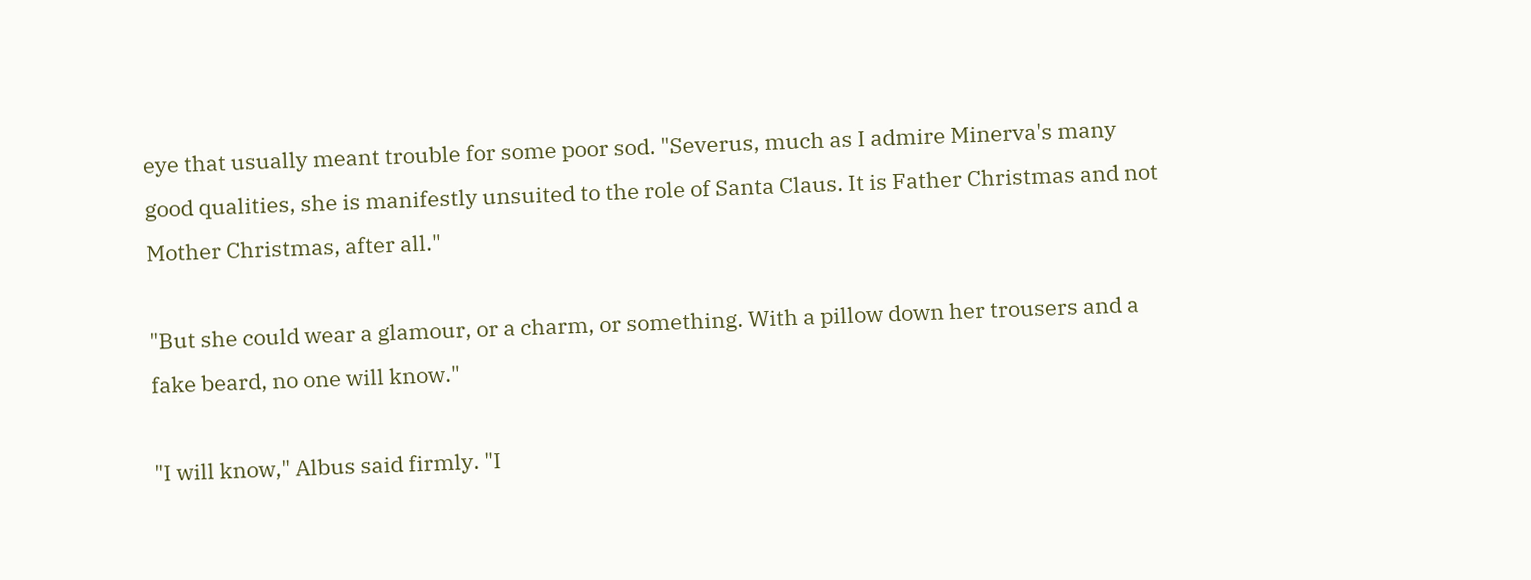eye that usually meant trouble for some poor sod. "Severus, much as I admire Minerva's many good qualities, she is manifestly unsuited to the role of Santa Claus. It is Father Christmas and not Mother Christmas, after all."

"But she could wear a glamour, or a charm, or something. With a pillow down her trousers and a fake beard, no one will know."

"I will know," Albus said firmly. "I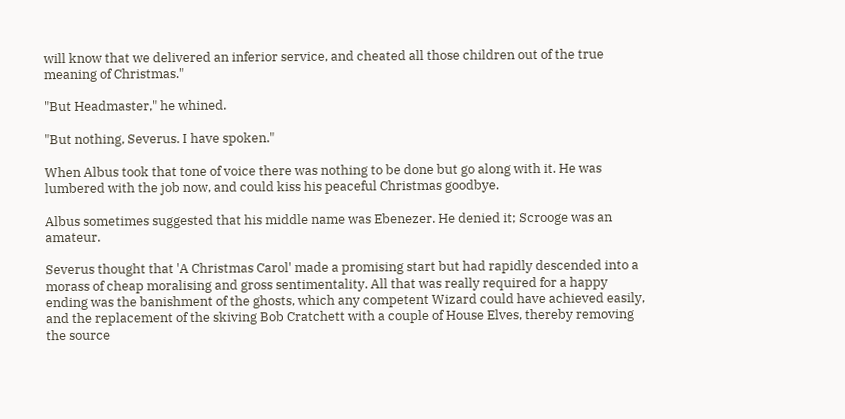will know that we delivered an inferior service, and cheated all those children out of the true meaning of Christmas."

"But Headmaster," he whined.

"But nothing, Severus. I have spoken."

When Albus took that tone of voice there was nothing to be done but go along with it. He was lumbered with the job now, and could kiss his peaceful Christmas goodbye.

Albus sometimes suggested that his middle name was Ebenezer. He denied it; Scrooge was an amateur.

Severus thought that 'A Christmas Carol' made a promising start but had rapidly descended into a morass of cheap moralising and gross sentimentality. All that was really required for a happy ending was the banishment of the ghosts, which any competent Wizard could have achieved easily, and the replacement of the skiving Bob Cratchett with a couple of House Elves, thereby removing the source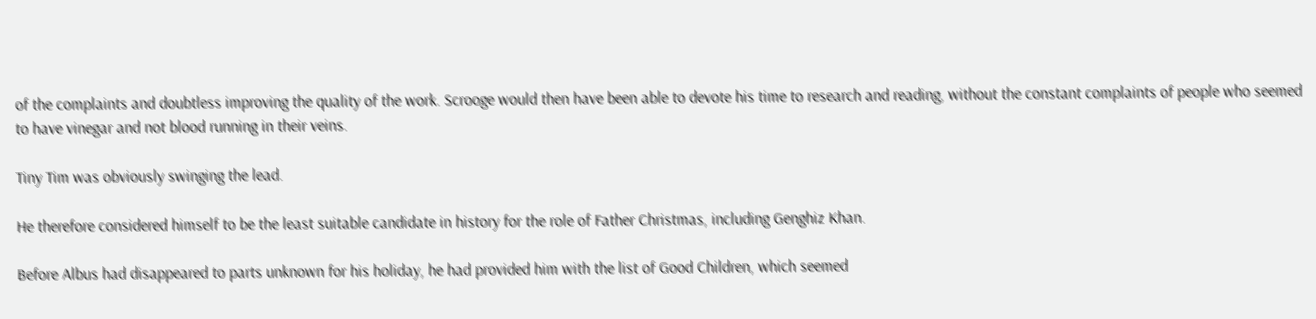of the complaints and doubtless improving the quality of the work. Scrooge would then have been able to devote his time to research and reading, without the constant complaints of people who seemed to have vinegar and not blood running in their veins.

Tiny Tim was obviously swinging the lead.

He therefore considered himself to be the least suitable candidate in history for the role of Father Christmas, including Genghiz Khan.

Before Albus had disappeared to parts unknown for his holiday, he had provided him with the list of Good Children, which seemed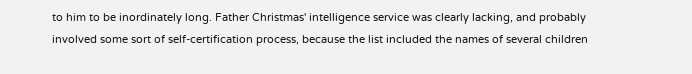to him to be inordinately long. Father Christmas' intelligence service was clearly lacking, and probably involved some sort of self-certification process, because the list included the names of several children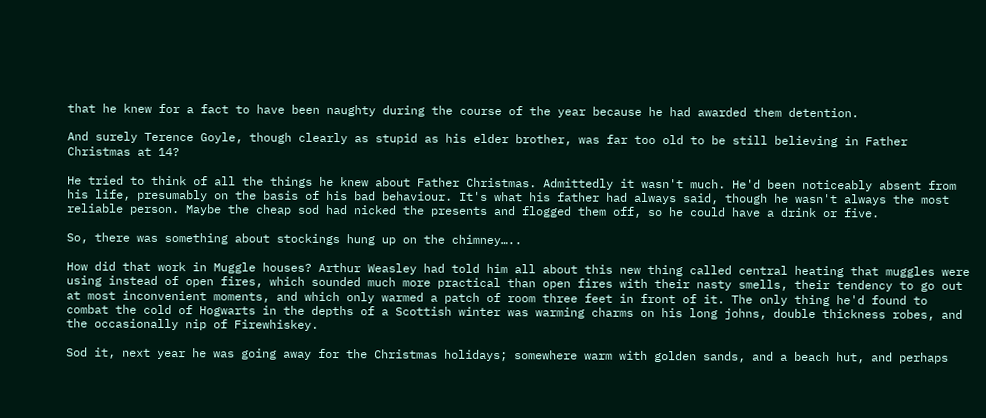that he knew for a fact to have been naughty during the course of the year because he had awarded them detention.

And surely Terence Goyle, though clearly as stupid as his elder brother, was far too old to be still believing in Father Christmas at 14?

He tried to think of all the things he knew about Father Christmas. Admittedly it wasn't much. He'd been noticeably absent from his life, presumably on the basis of his bad behaviour. It's what his father had always said, though he wasn't always the most reliable person. Maybe the cheap sod had nicked the presents and flogged them off, so he could have a drink or five.

So, there was something about stockings hung up on the chimney…..

How did that work in Muggle houses? Arthur Weasley had told him all about this new thing called central heating that muggles were using instead of open fires, which sounded much more practical than open fires with their nasty smells, their tendency to go out at most inconvenient moments, and which only warmed a patch of room three feet in front of it. The only thing he'd found to combat the cold of Hogwarts in the depths of a Scottish winter was warming charms on his long johns, double thickness robes, and the occasionally nip of Firewhiskey.

Sod it, next year he was going away for the Christmas holidays; somewhere warm with golden sands, and a beach hut, and perhaps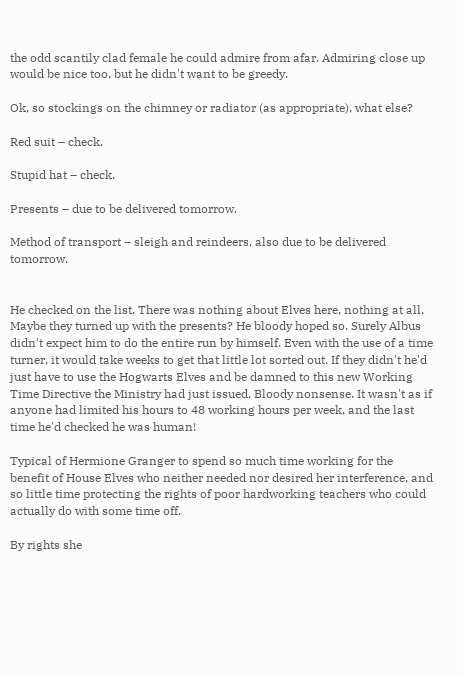the odd scantily clad female he could admire from afar. Admiring close up would be nice too, but he didn't want to be greedy.

Ok, so stockings on the chimney or radiator (as appropriate), what else?

Red suit – check.

Stupid hat – check.

Presents – due to be delivered tomorrow.

Method of transport – sleigh and reindeers, also due to be delivered tomorrow.


He checked on the list. There was nothing about Elves here, nothing at all. Maybe they turned up with the presents? He bloody hoped so. Surely Albus didn't expect him to do the entire run by himself. Even with the use of a time turner, it would take weeks to get that little lot sorted out. If they didn't he'd just have to use the Hogwarts Elves and be damned to this new Working Time Directive the Ministry had just issued. Bloody nonsense. It wasn't as if anyone had limited his hours to 48 working hours per week, and the last time he'd checked he was human!

Typical of Hermione Granger to spend so much time working for the benefit of House Elves who neither needed nor desired her interference, and so little time protecting the rights of poor hardworking teachers who could actually do with some time off.

By rights she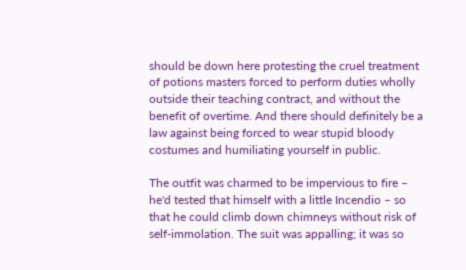should be down here protesting the cruel treatment of potions masters forced to perform duties wholly outside their teaching contract, and without the benefit of overtime. And there should definitely be a law against being forced to wear stupid bloody costumes and humiliating yourself in public.

The outfit was charmed to be impervious to fire – he'd tested that himself with a little Incendio – so that he could climb down chimneys without risk of self-immolation. The suit was appalling; it was so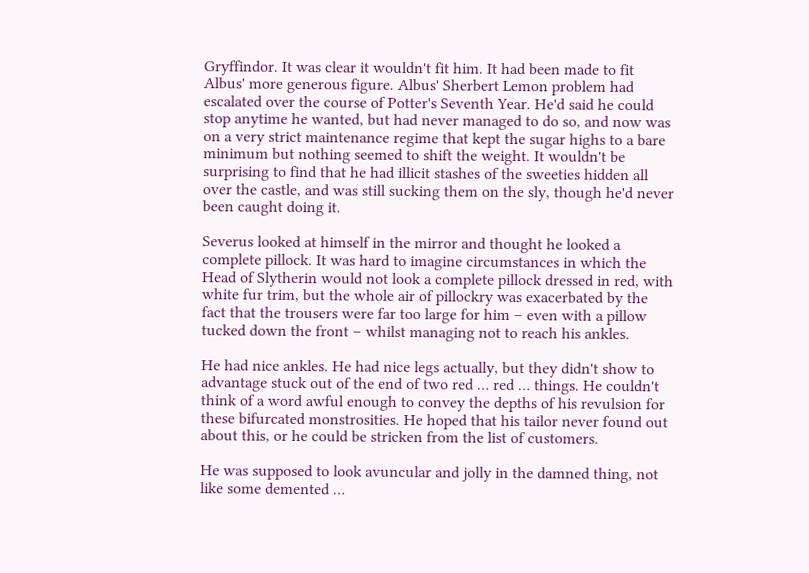Gryffindor. It was clear it wouldn't fit him. It had been made to fit Albus' more generous figure. Albus' Sherbert Lemon problem had escalated over the course of Potter's Seventh Year. He'd said he could stop anytime he wanted, but had never managed to do so, and now was on a very strict maintenance regime that kept the sugar highs to a bare minimum but nothing seemed to shift the weight. It wouldn't be surprising to find that he had illicit stashes of the sweeties hidden all over the castle, and was still sucking them on the sly, though he'd never been caught doing it.

Severus looked at himself in the mirror and thought he looked a complete pillock. It was hard to imagine circumstances in which the Head of Slytherin would not look a complete pillock dressed in red, with white fur trim, but the whole air of pillockry was exacerbated by the fact that the trousers were far too large for him – even with a pillow tucked down the front – whilst managing not to reach his ankles.

He had nice ankles. He had nice legs actually, but they didn't show to advantage stuck out of the end of two red … red … things. He couldn't think of a word awful enough to convey the depths of his revulsion for these bifurcated monstrosities. He hoped that his tailor never found out about this, or he could be stricken from the list of customers.

He was supposed to look avuncular and jolly in the damned thing, not like some demented …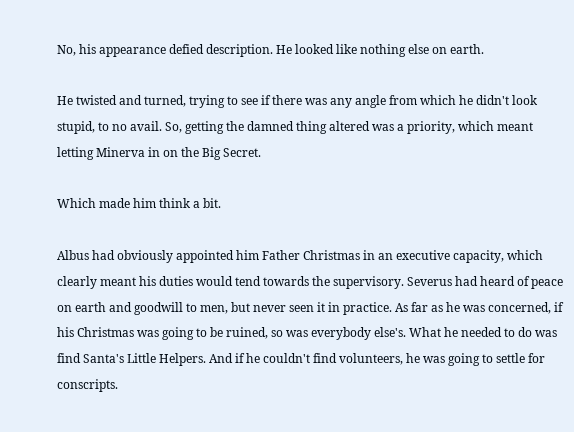No, his appearance defied description. He looked like nothing else on earth.

He twisted and turned, trying to see if there was any angle from which he didn't look stupid, to no avail. So, getting the damned thing altered was a priority, which meant letting Minerva in on the Big Secret.

Which made him think a bit.

Albus had obviously appointed him Father Christmas in an executive capacity, which clearly meant his duties would tend towards the supervisory. Severus had heard of peace on earth and goodwill to men, but never seen it in practice. As far as he was concerned, if his Christmas was going to be ruined, so was everybody else's. What he needed to do was find Santa's Little Helpers. And if he couldn't find volunteers, he was going to settle for conscripts.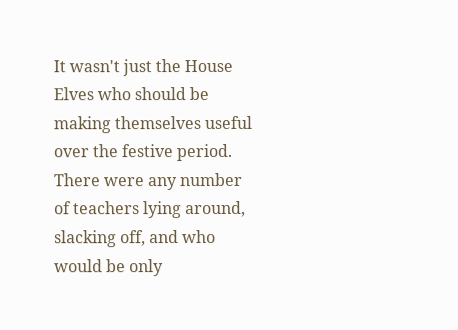It wasn't just the House Elves who should be making themselves useful over the festive period. There were any number of teachers lying around, slacking off, and who would be only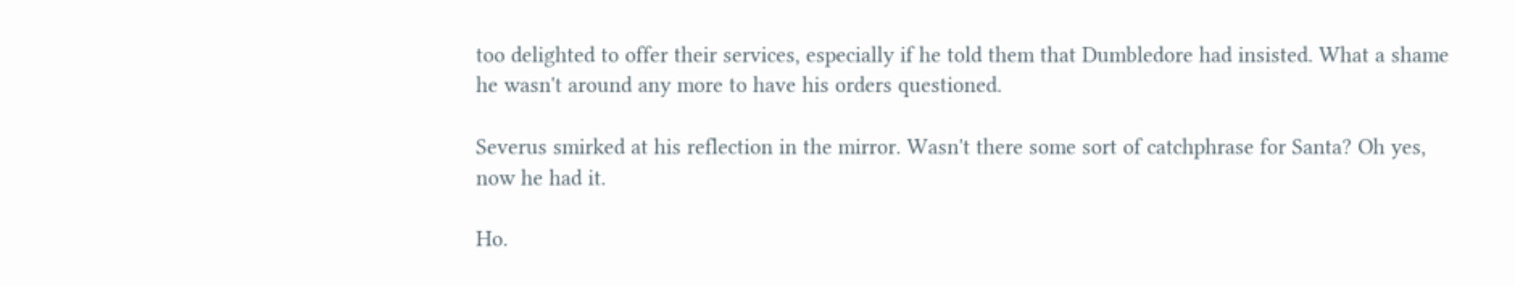too delighted to offer their services, especially if he told them that Dumbledore had insisted. What a shame he wasn't around any more to have his orders questioned.

Severus smirked at his reflection in the mirror. Wasn't there some sort of catchphrase for Santa? Oh yes, now he had it.

Ho.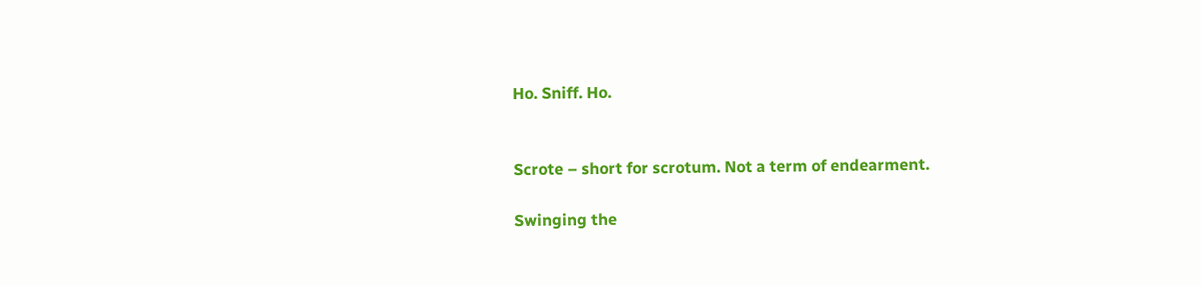Ho. Sniff. Ho.


Scrote – short for scrotum. Not a term of endearment.

Swinging the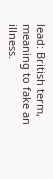lead: British term, meaning to fake an illness.